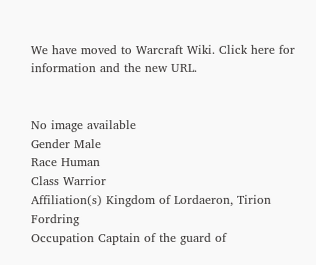We have moved to Warcraft Wiki. Click here for information and the new URL.


No image available
Gender Male
Race Human
Class Warrior
Affiliation(s) Kingdom of Lordaeron, Tirion Fordring
Occupation Captain of the guard of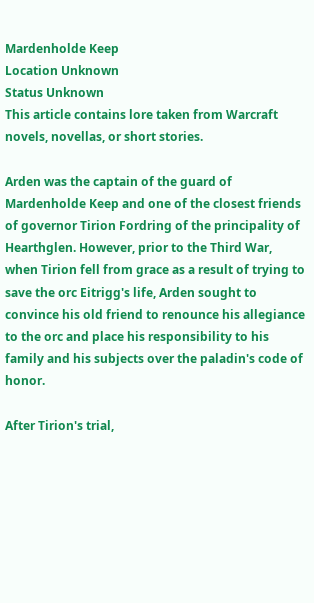Mardenholde Keep
Location Unknown
Status Unknown
This article contains lore taken from Warcraft novels, novellas, or short stories.

Arden was the captain of the guard of Mardenholde Keep and one of the closest friends of governor Tirion Fordring of the principality of Hearthglen. However, prior to the Third War, when Tirion fell from grace as a result of trying to save the orc Eitrigg's life, Arden sought to convince his old friend to renounce his allegiance to the orc and place his responsibility to his family and his subjects over the paladin's code of honor.

After Tirion's trial,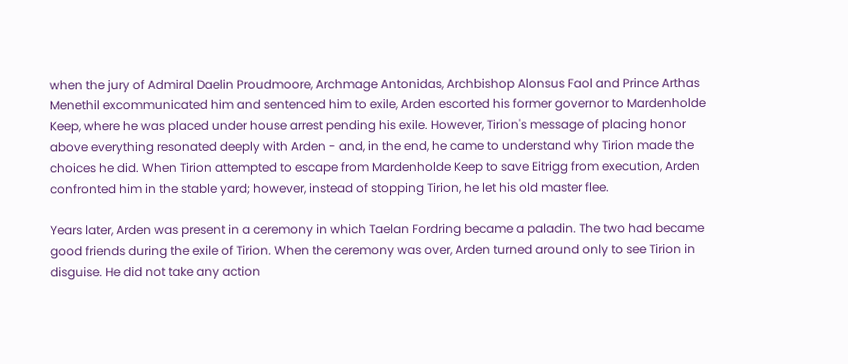when the jury of Admiral Daelin Proudmoore, Archmage Antonidas, Archbishop Alonsus Faol and Prince Arthas Menethil excommunicated him and sentenced him to exile, Arden escorted his former governor to Mardenholde Keep, where he was placed under house arrest pending his exile. However, Tirion's message of placing honor above everything resonated deeply with Arden - and, in the end, he came to understand why Tirion made the choices he did. When Tirion attempted to escape from Mardenholde Keep to save Eitrigg from execution, Arden confronted him in the stable yard; however, instead of stopping Tirion, he let his old master flee.

Years later, Arden was present in a ceremony in which Taelan Fordring became a paladin. The two had became good friends during the exile of Tirion. When the ceremony was over, Arden turned around only to see Tirion in disguise. He did not take any action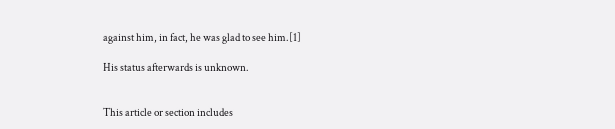against him, in fact, he was glad to see him.[1]

His status afterwards is unknown.


This article or section includes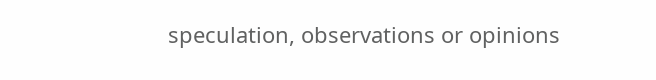speculation, observations or opinions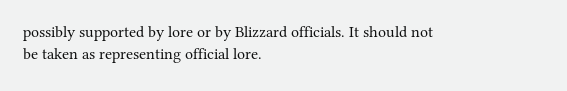possibly supported by lore or by Blizzard officials. It should not be taken as representing official lore.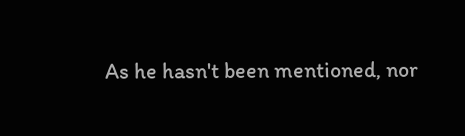As he hasn't been mentioned, nor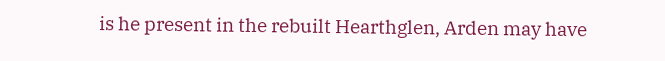is he present in the rebuilt Hearthglen, Arden may have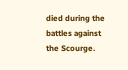died during the battles against the Scourge.